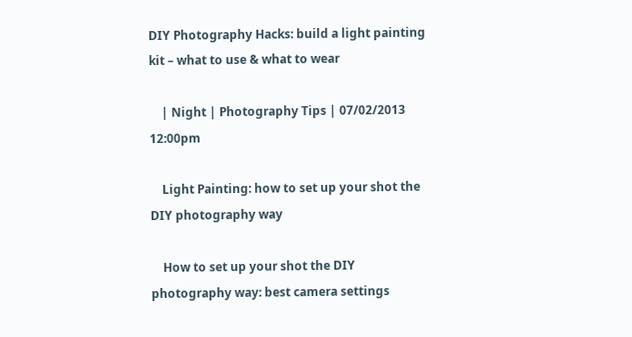DIY Photography Hacks: build a light painting kit – what to use & what to wear

    | Night | Photography Tips | 07/02/2013 12:00pm

    Light Painting: how to set up your shot the DIY photography way

    How to set up your shot the DIY photography way: best camera settings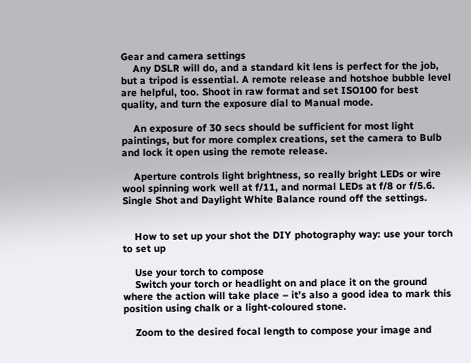Gear and camera settings
    Any DSLR will do, and a standard kit lens is perfect for the job, but a tripod is essential. A remote release and hotshoe bubble level are helpful, too. Shoot in raw format and set ISO100 for best quality, and turn the exposure dial to Manual mode.

    An exposure of 30 secs should be sufficient for most light paintings, but for more complex creations, set the camera to Bulb and lock it open using the remote release.

    Aperture controls light brightness, so really bright LEDs or wire wool spinning work well at f/11, and normal LEDs at f/8 or f/5.6. Single Shot and Daylight White Balance round off the settings.


    How to set up your shot the DIY photography way: use your torch to set up

    Use your torch to compose
    Switch your torch or headlight on and place it on the ground where the action will take place – it’s also a good idea to mark this position using chalk or a light-coloured stone.

    Zoom to the desired focal length to compose your image and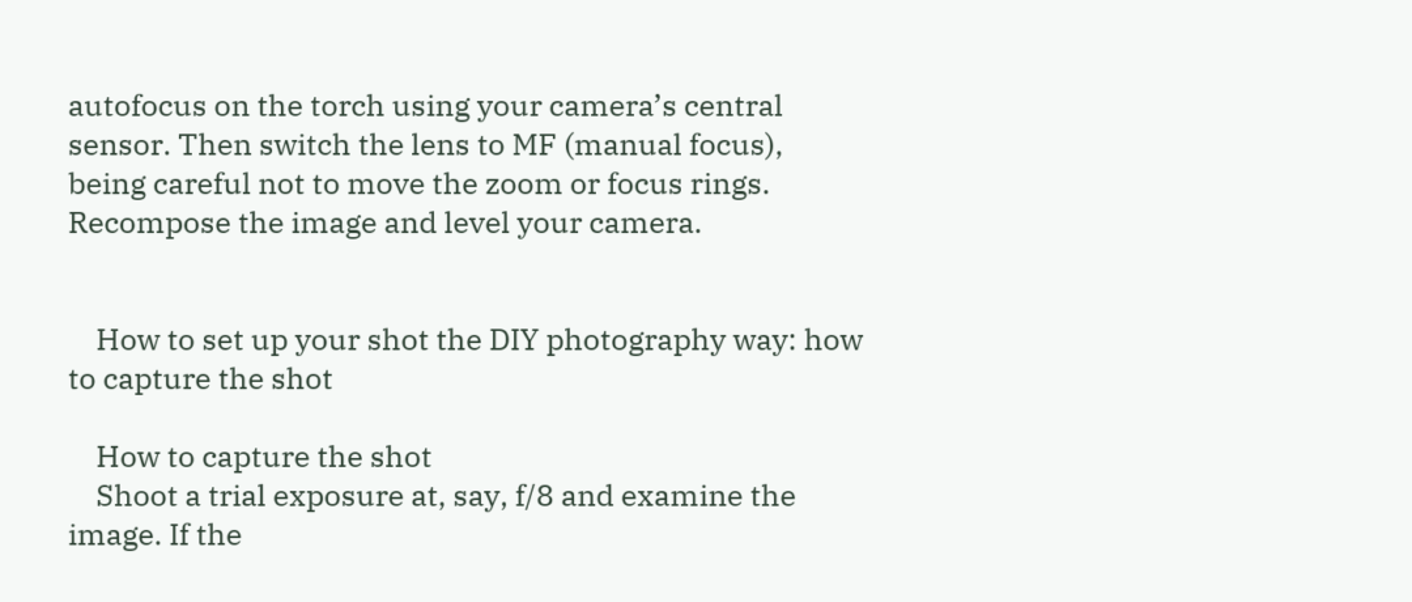autofocus on the torch using your camera’s central sensor. Then switch the lens to MF (manual focus), being careful not to move the zoom or focus rings. Recompose the image and level your camera.


    How to set up your shot the DIY photography way: how to capture the shot

    How to capture the shot
    Shoot a trial exposure at, say, f/8 and examine the image. If the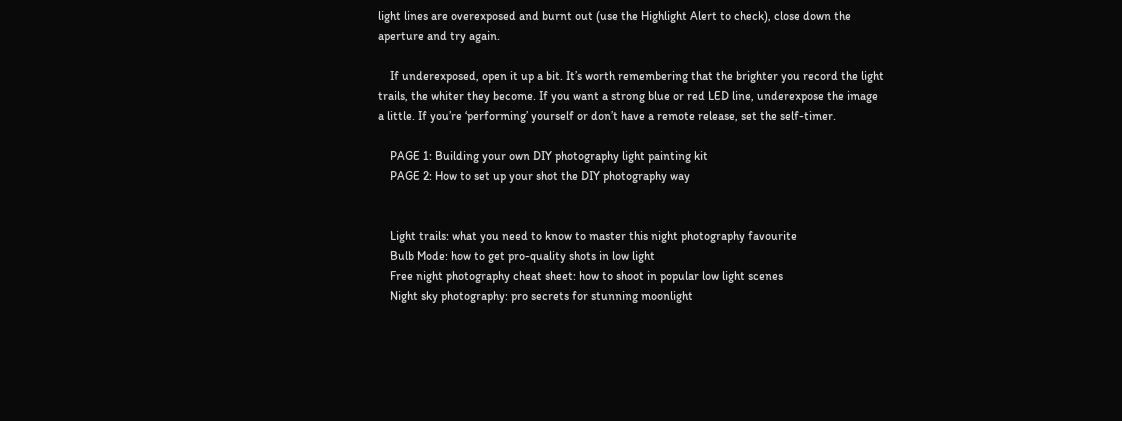light lines are overexposed and burnt out (use the Highlight Alert to check), close down the aperture and try again.

    If underexposed, open it up a bit. It’s worth remembering that the brighter you record the light trails, the whiter they become. If you want a strong blue or red LED line, underexpose the image a little. If you’re ‘performing’ yourself or don’t have a remote release, set the self-timer.

    PAGE 1: Building your own DIY photography light painting kit
    PAGE 2: How to set up your shot the DIY photography way


    Light trails: what you need to know to master this night photography favourite
    Bulb Mode: how to get pro-quality shots in low light
    Free night photography cheat sheet: how to shoot in popular low light scenes
    Night sky photography: pro secrets for stunning moonlight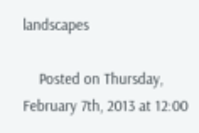landscapes

    Posted on Thursday, February 7th, 2013 at 12:00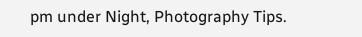pm under Night, Photography Tips.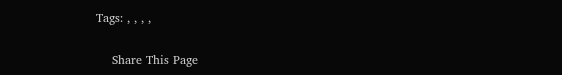Tags: , , , ,

    Share This Page